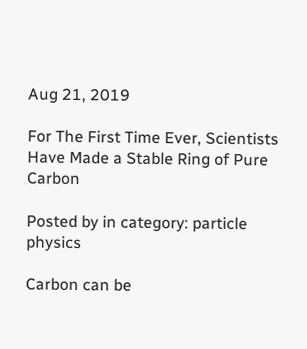Aug 21, 2019

For The First Time Ever, Scientists Have Made a Stable Ring of Pure Carbon

Posted by in category: particle physics

Carbon can be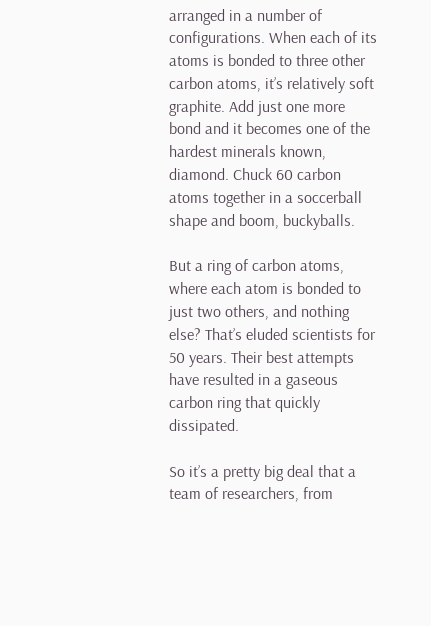arranged in a number of configurations. When each of its atoms is bonded to three other carbon atoms, it’s relatively soft graphite. Add just one more bond and it becomes one of the hardest minerals known, diamond. Chuck 60 carbon atoms together in a soccerball shape and boom, buckyballs.

But a ring of carbon atoms, where each atom is bonded to just two others, and nothing else? That’s eluded scientists for 50 years. Their best attempts have resulted in a gaseous carbon ring that quickly dissipated.

So it’s a pretty big deal that a team of researchers, from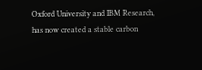Oxford University and IBM Research, has now created a stable carbon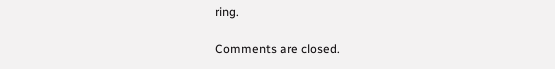ring.

Comments are closed.